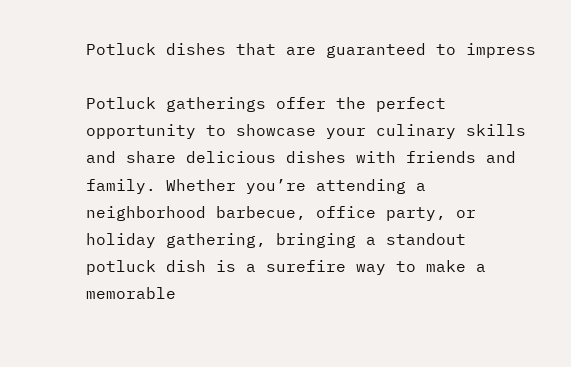Potluck dishes that are guaranteed to impress

Potluck gatherings offer the perfect opportunity to showcase your culinary skills and share delicious dishes with friends and family. Whether you’re attending a neighborhood barbecue, office party, or holiday gathering, bringing a standout potluck dish is a surefire way to make a memorable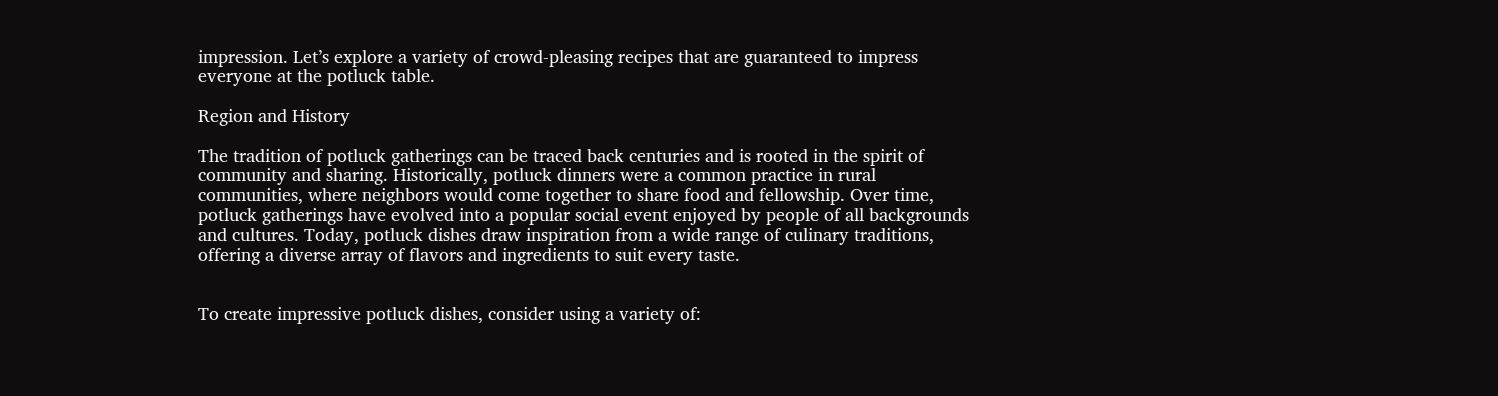impression. Let’s explore a variety of crowd-pleasing recipes that are guaranteed to impress everyone at the potluck table.

Region and History

The tradition of potluck gatherings can be traced back centuries and is rooted in the spirit of community and sharing. Historically, potluck dinners were a common practice in rural communities, where neighbors would come together to share food and fellowship. Over time, potluck gatherings have evolved into a popular social event enjoyed by people of all backgrounds and cultures. Today, potluck dishes draw inspiration from a wide range of culinary traditions, offering a diverse array of flavors and ingredients to suit every taste.


To create impressive potluck dishes, consider using a variety of: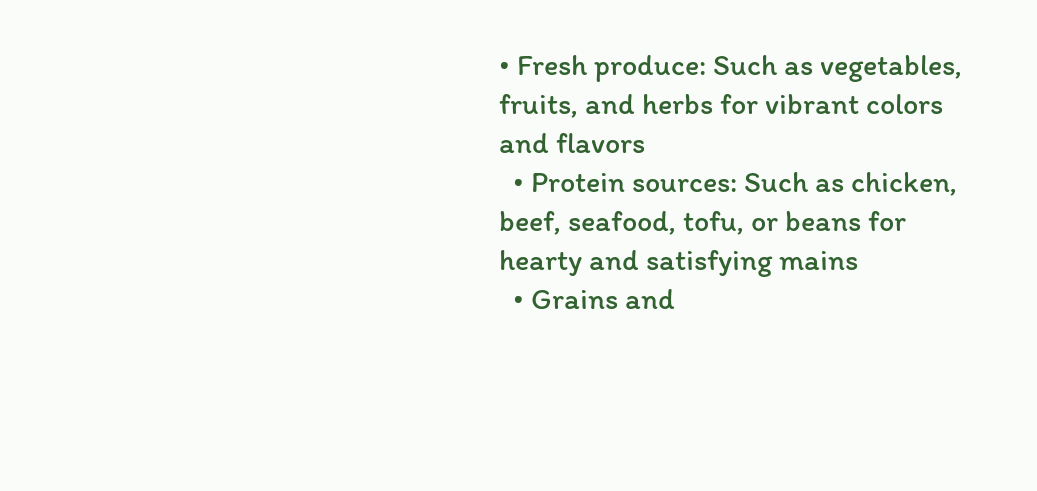• Fresh produce: Such as vegetables, fruits, and herbs for vibrant colors and flavors
  • Protein sources: Such as chicken, beef, seafood, tofu, or beans for hearty and satisfying mains
  • Grains and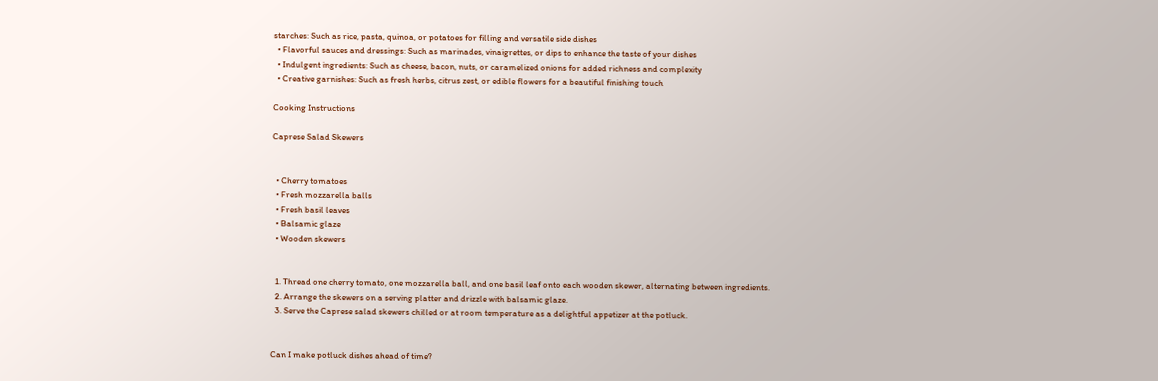starches: Such as rice, pasta, quinoa, or potatoes for filling and versatile side dishes
  • Flavorful sauces and dressings: Such as marinades, vinaigrettes, or dips to enhance the taste of your dishes
  • Indulgent ingredients: Such as cheese, bacon, nuts, or caramelized onions for added richness and complexity
  • Creative garnishes: Such as fresh herbs, citrus zest, or edible flowers for a beautiful finishing touch

Cooking Instructions

Caprese Salad Skewers


  • Cherry tomatoes
  • Fresh mozzarella balls
  • Fresh basil leaves
  • Balsamic glaze
  • Wooden skewers


  1. Thread one cherry tomato, one mozzarella ball, and one basil leaf onto each wooden skewer, alternating between ingredients.
  2. Arrange the skewers on a serving platter and drizzle with balsamic glaze.
  3. Serve the Caprese salad skewers chilled or at room temperature as a delightful appetizer at the potluck.


Can I make potluck dishes ahead of time?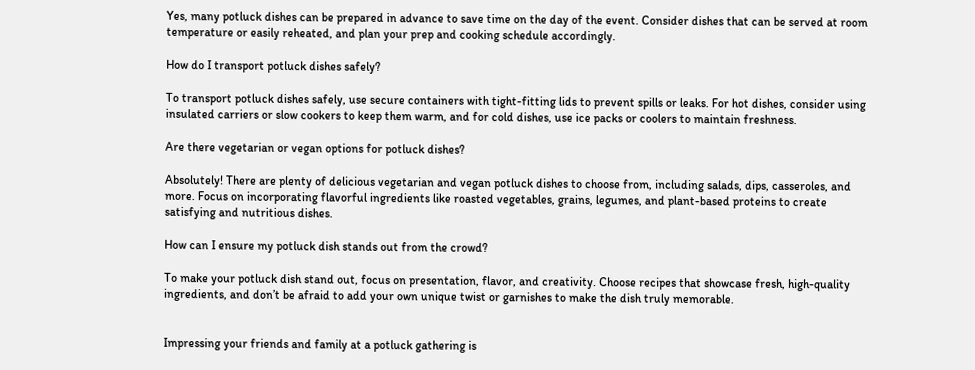Yes, many potluck dishes can be prepared in advance to save time on the day of the event. Consider dishes that can be served at room temperature or easily reheated, and plan your prep and cooking schedule accordingly.

How do I transport potluck dishes safely?

To transport potluck dishes safely, use secure containers with tight-fitting lids to prevent spills or leaks. For hot dishes, consider using insulated carriers or slow cookers to keep them warm, and for cold dishes, use ice packs or coolers to maintain freshness.

Are there vegetarian or vegan options for potluck dishes?

Absolutely! There are plenty of delicious vegetarian and vegan potluck dishes to choose from, including salads, dips, casseroles, and more. Focus on incorporating flavorful ingredients like roasted vegetables, grains, legumes, and plant-based proteins to create satisfying and nutritious dishes.

How can I ensure my potluck dish stands out from the crowd?

To make your potluck dish stand out, focus on presentation, flavor, and creativity. Choose recipes that showcase fresh, high-quality ingredients, and don’t be afraid to add your own unique twist or garnishes to make the dish truly memorable.


Impressing your friends and family at a potluck gathering is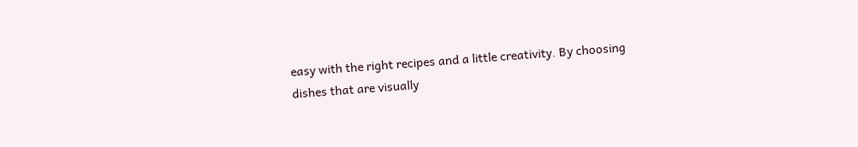easy with the right recipes and a little creativity. By choosing dishes that are visually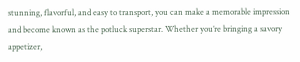stunning, flavorful, and easy to transport, you can make a memorable impression and become known as the potluck superstar. Whether you’re bringing a savory appetizer,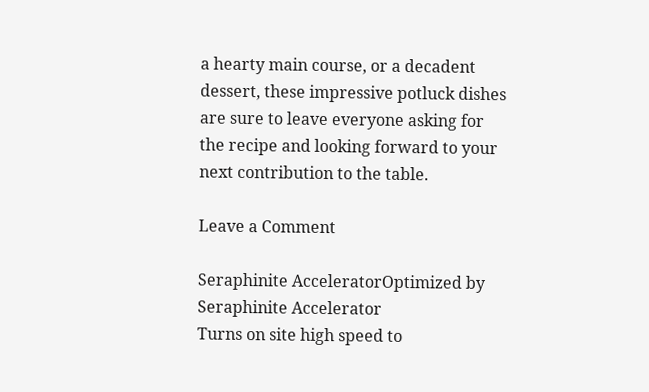a hearty main course, or a decadent dessert, these impressive potluck dishes are sure to leave everyone asking for the recipe and looking forward to your next contribution to the table.

Leave a Comment

Seraphinite AcceleratorOptimized by Seraphinite Accelerator
Turns on site high speed to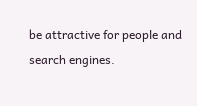be attractive for people and search engines.